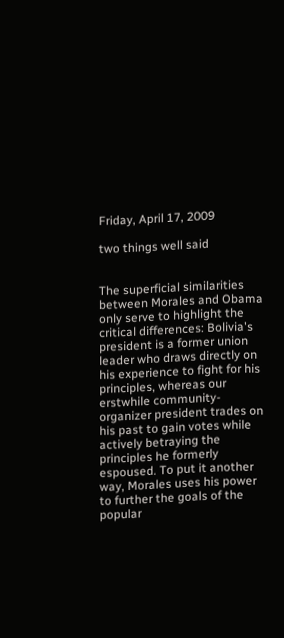Friday, April 17, 2009

two things well said


The superficial similarities between Morales and Obama only serve to highlight the critical differences: Bolivia's president is a former union leader who draws directly on his experience to fight for his principles, whereas our erstwhile community-organizer president trades on his past to gain votes while actively betraying the principles he formerly espoused. To put it another way, Morales uses his power to further the goals of the popular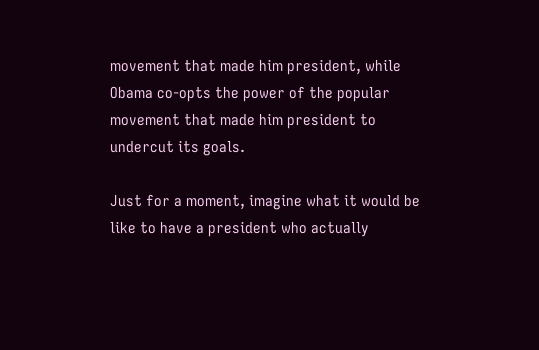movement that made him president, while Obama co-opts the power of the popular movement that made him president to undercut its goals.

Just for a moment, imagine what it would be like to have a president who actually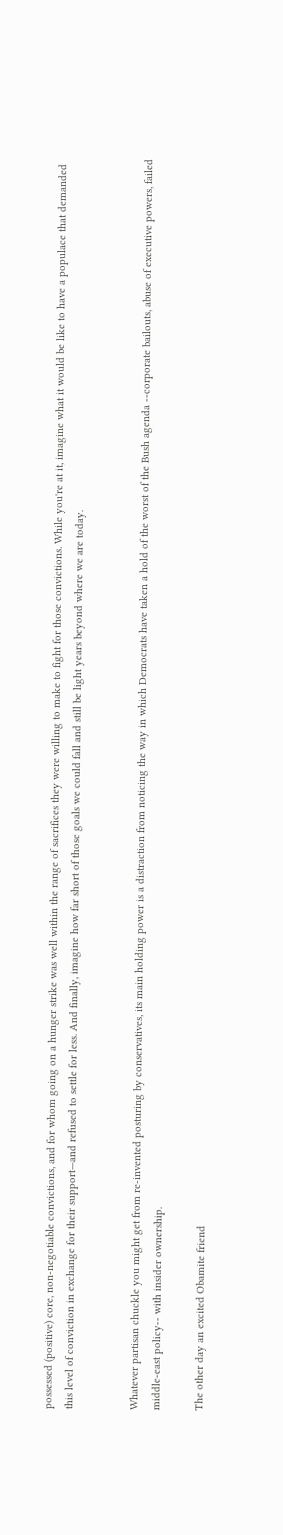possessed (positive) core, non-negotiable convictions, and for whom going on a hunger strike was well within the range of sacrifices they were willing to make to fight for those convictions. While you're at it, imagine what it would be like to have a populace that demanded this level of conviction in exchange for their support—and refused to settle for less. And finally, imagine how far short of those goals we could fall and still be light years beyond where we are today.


Whatever partisan chuckle you might get from re-invented posturing by conservatives, its main holding power is a distraction from noticing the way in which Democrats have taken a hold of the worst of the Bush agenda --corporate bailouts, abuse of executive powers, failed middle-east policy-- with insider ownership.

The other day an excited Obamite friend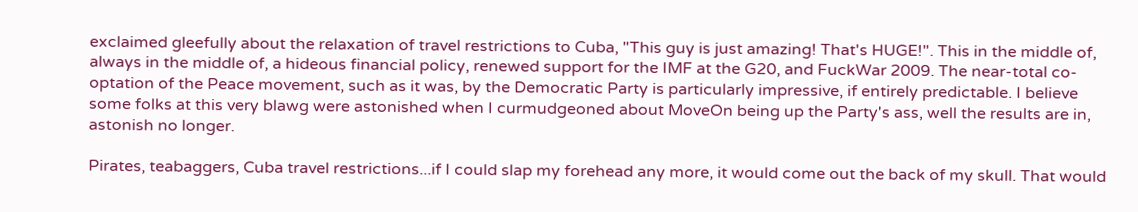exclaimed gleefully about the relaxation of travel restrictions to Cuba, "This guy is just amazing! That's HUGE!". This in the middle of, always in the middle of, a hideous financial policy, renewed support for the IMF at the G20, and FuckWar 2009. The near-total co-optation of the Peace movement, such as it was, by the Democratic Party is particularly impressive, if entirely predictable. I believe some folks at this very blawg were astonished when I curmudgeoned about MoveOn being up the Party's ass, well the results are in, astonish no longer.

Pirates, teabaggers, Cuba travel restrictions...if I could slap my forehead any more, it would come out the back of my skull. That would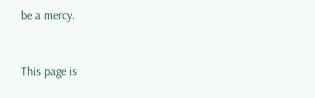be a mercy.


This page is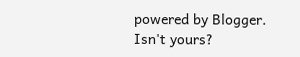powered by Blogger. Isn't yours?